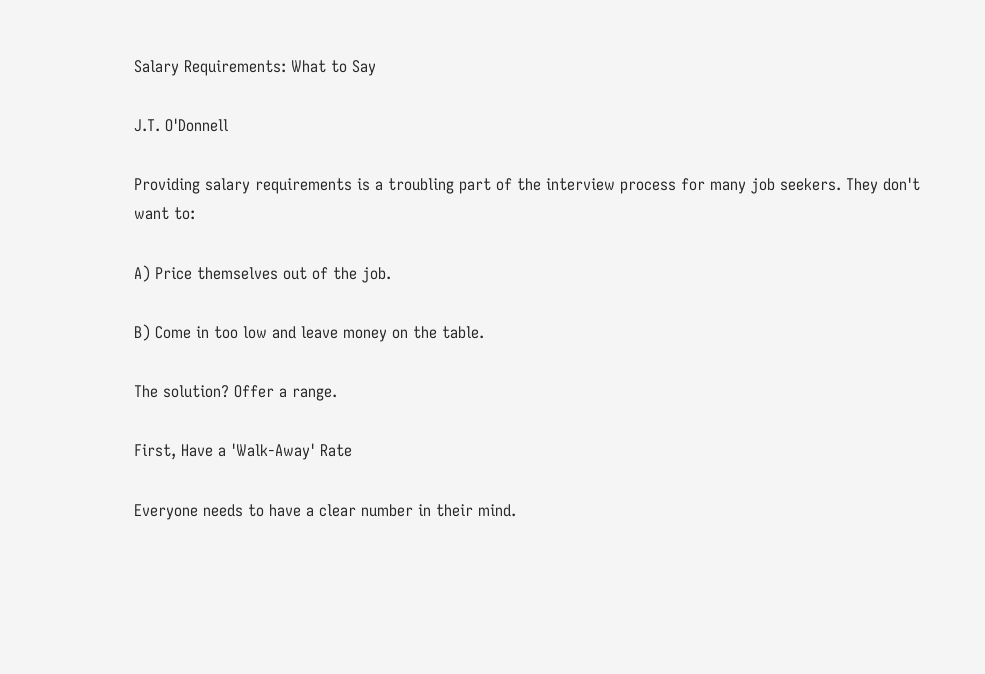Salary Requirements: What to Say

J.T. O'Donnell

Providing salary requirements is a troubling part of the interview process for many job seekers. They don't want to:

A) Price themselves out of the job.

B) Come in too low and leave money on the table.

The solution? Offer a range.

First, Have a 'Walk-Away' Rate

Everyone needs to have a clear number in their mind.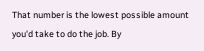That number is the lowest possible amount you'd take to do the job. By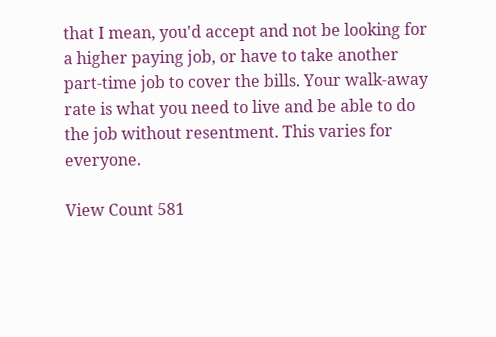that I mean, you'd accept and not be looking for a higher paying job, or have to take another part-time job to cover the bills. Your walk-away rate is what you need to live and be able to do the job without resentment. This varies for everyone.

View Count 581